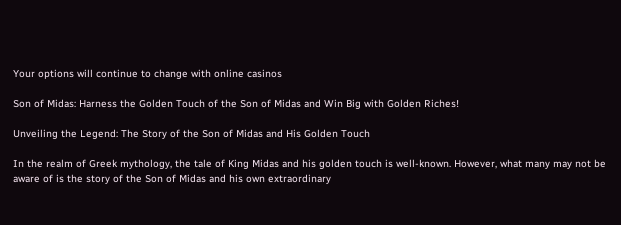Your options will continue to change with online casinos

Son of Midas: Harness the Golden Touch of the Son of Midas and Win Big with Golden Riches!

Unveiling the Legend: The Story of the Son of Midas and His Golden Touch

In the realm of Greek mythology, the tale of King Midas and his golden touch is well-known. However, what many may not be aware of is the story of the Son of Midas and his own extraordinary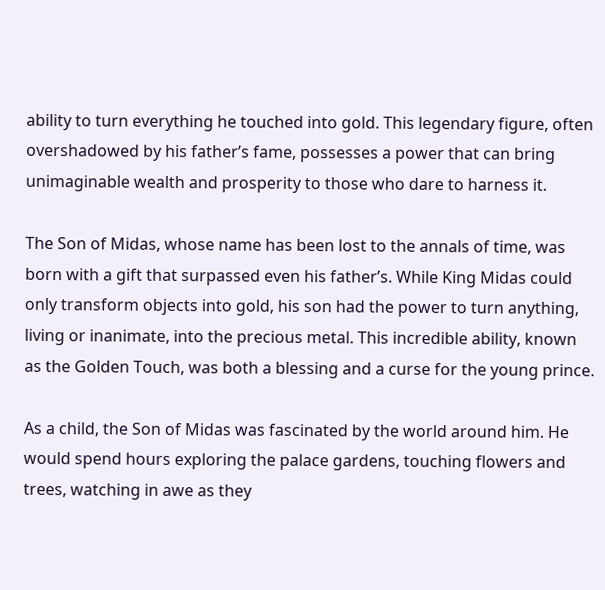ability to turn everything he touched into gold. This legendary figure, often overshadowed by his father’s fame, possesses a power that can bring unimaginable wealth and prosperity to those who dare to harness it.

The Son of Midas, whose name has been lost to the annals of time, was born with a gift that surpassed even his father’s. While King Midas could only transform objects into gold, his son had the power to turn anything, living or inanimate, into the precious metal. This incredible ability, known as the Golden Touch, was both a blessing and a curse for the young prince.

As a child, the Son of Midas was fascinated by the world around him. He would spend hours exploring the palace gardens, touching flowers and trees, watching in awe as they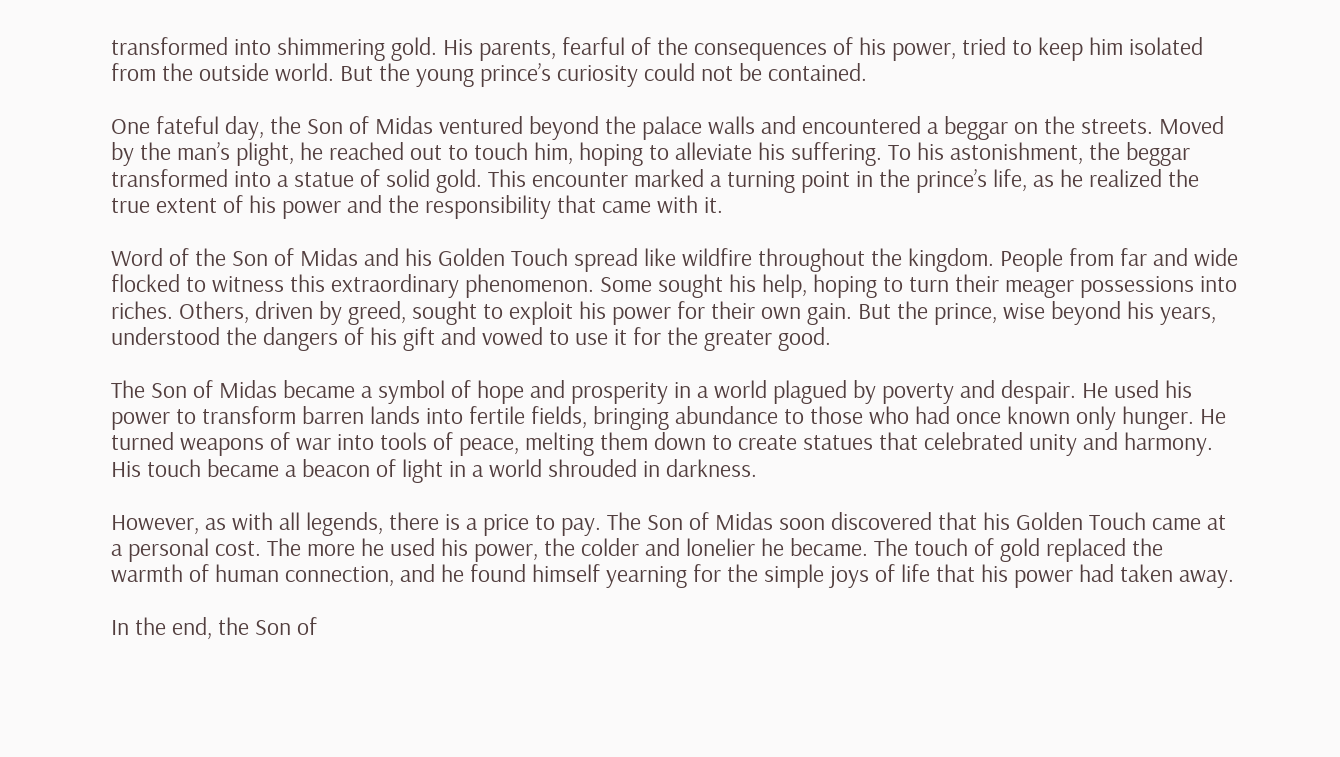transformed into shimmering gold. His parents, fearful of the consequences of his power, tried to keep him isolated from the outside world. But the young prince’s curiosity could not be contained.

One fateful day, the Son of Midas ventured beyond the palace walls and encountered a beggar on the streets. Moved by the man’s plight, he reached out to touch him, hoping to alleviate his suffering. To his astonishment, the beggar transformed into a statue of solid gold. This encounter marked a turning point in the prince’s life, as he realized the true extent of his power and the responsibility that came with it.

Word of the Son of Midas and his Golden Touch spread like wildfire throughout the kingdom. People from far and wide flocked to witness this extraordinary phenomenon. Some sought his help, hoping to turn their meager possessions into riches. Others, driven by greed, sought to exploit his power for their own gain. But the prince, wise beyond his years, understood the dangers of his gift and vowed to use it for the greater good.

The Son of Midas became a symbol of hope and prosperity in a world plagued by poverty and despair. He used his power to transform barren lands into fertile fields, bringing abundance to those who had once known only hunger. He turned weapons of war into tools of peace, melting them down to create statues that celebrated unity and harmony. His touch became a beacon of light in a world shrouded in darkness.

However, as with all legends, there is a price to pay. The Son of Midas soon discovered that his Golden Touch came at a personal cost. The more he used his power, the colder and lonelier he became. The touch of gold replaced the warmth of human connection, and he found himself yearning for the simple joys of life that his power had taken away.

In the end, the Son of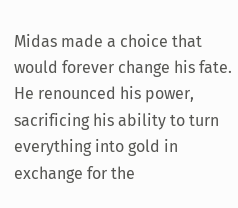Midas made a choice that would forever change his fate. He renounced his power, sacrificing his ability to turn everything into gold in exchange for the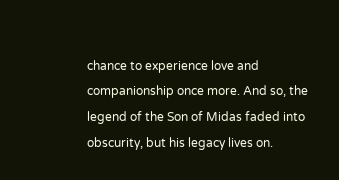chance to experience love and companionship once more. And so, the legend of the Son of Midas faded into obscurity, but his legacy lives on.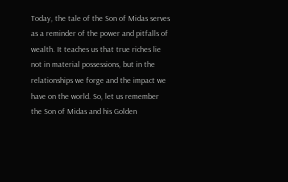Today, the tale of the Son of Midas serves as a reminder of the power and pitfalls of wealth. It teaches us that true riches lie not in material possessions, but in the relationships we forge and the impact we have on the world. So, let us remember the Son of Midas and his Golden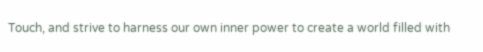Touch, and strive to harness our own inner power to create a world filled with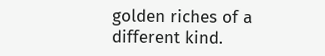golden riches of a different kind.